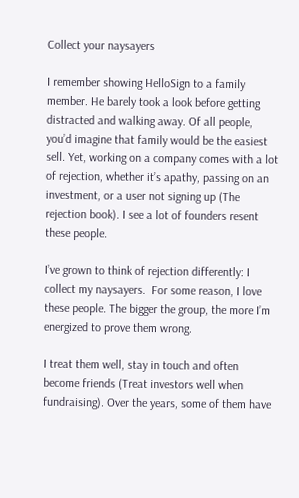Collect your naysayers

I remember showing HelloSign to a family member. He barely took a look before getting distracted and walking away. Of all people, you’d imagine that family would be the easiest sell. Yet, working on a company comes with a lot of rejection, whether it’s apathy, passing on an investment, or a user not signing up (The rejection book). I see a lot of founders resent these people.

I’ve grown to think of rejection differently: I collect my naysayers.  For some reason, I love these people. The bigger the group, the more I’m energized to prove them wrong.

I treat them well, stay in touch and often become friends (Treat investors well when fundraising). Over the years, some of them have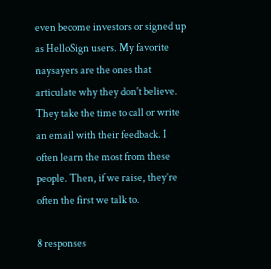even become investors or signed up as HelloSign users. My favorite naysayers are the ones that articulate why they don't believe. They take the time to call or write an email with their feedback. I often learn the most from these people. Then, if we raise, they’re often the first we talk to.

8 responses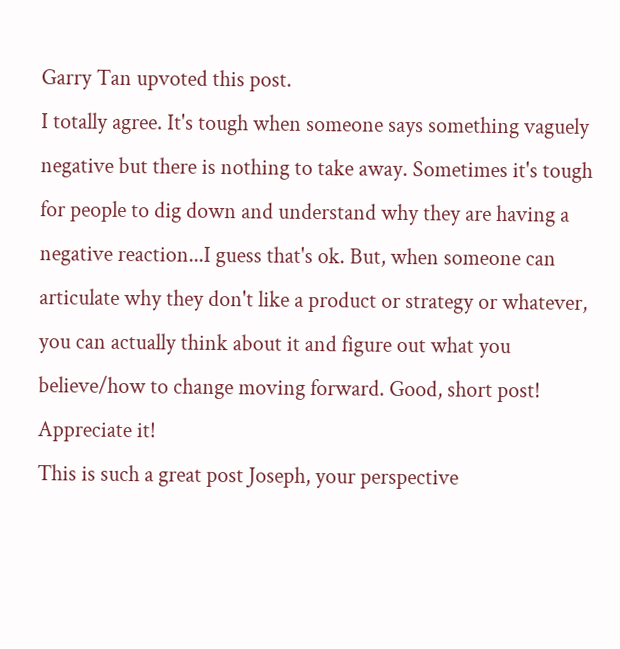Garry Tan upvoted this post.
I totally agree. It's tough when someone says something vaguely negative but there is nothing to take away. Sometimes it's tough for people to dig down and understand why they are having a negative reaction...I guess that's ok. But, when someone can articulate why they don't like a product or strategy or whatever, you can actually think about it and figure out what you believe/how to change moving forward. Good, short post!
Appreciate it!
This is such a great post Joseph, your perspective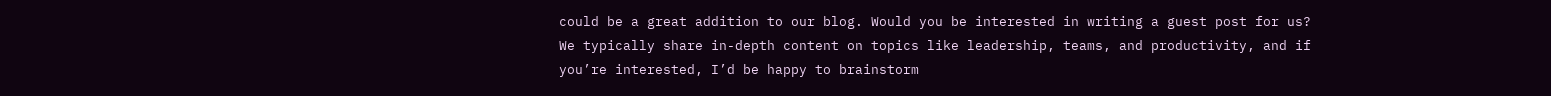could be a great addition to our blog. Would you be interested in writing a guest post for us? We typically share in-depth content on topics like leadership, teams, and productivity, and if you’re interested, I’d be happy to brainstorm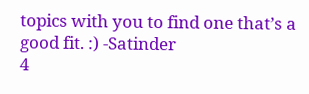topics with you to find one that’s a good fit. :) -Satinder
4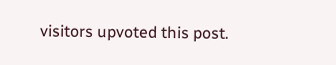visitors upvoted this post.